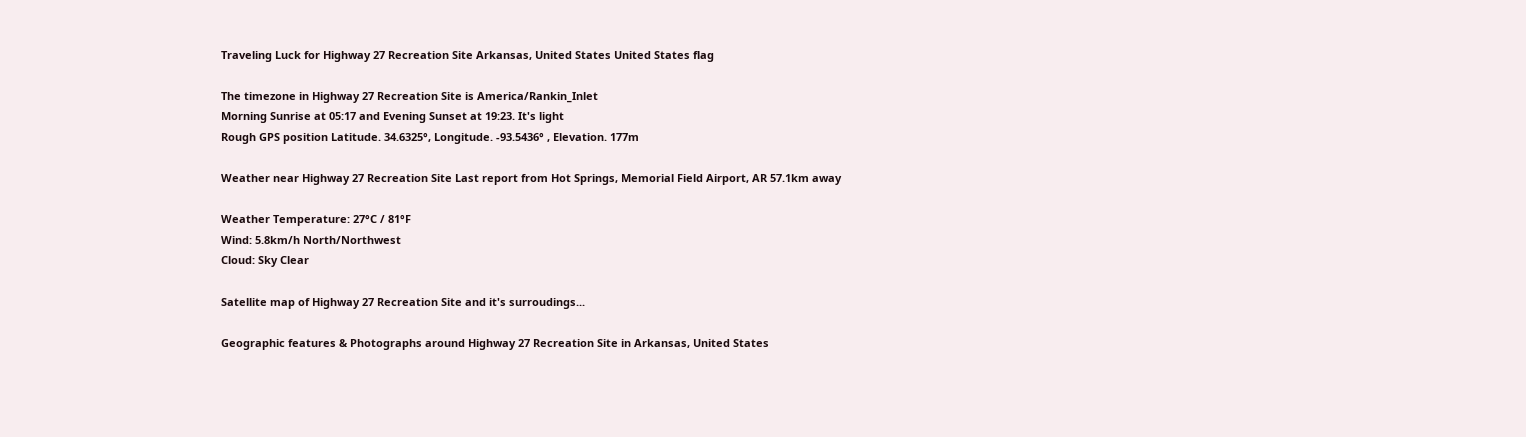Traveling Luck for Highway 27 Recreation Site Arkansas, United States United States flag

The timezone in Highway 27 Recreation Site is America/Rankin_Inlet
Morning Sunrise at 05:17 and Evening Sunset at 19:23. It's light
Rough GPS position Latitude. 34.6325°, Longitude. -93.5436° , Elevation. 177m

Weather near Highway 27 Recreation Site Last report from Hot Springs, Memorial Field Airport, AR 57.1km away

Weather Temperature: 27°C / 81°F
Wind: 5.8km/h North/Northwest
Cloud: Sky Clear

Satellite map of Highway 27 Recreation Site and it's surroudings...

Geographic features & Photographs around Highway 27 Recreation Site in Arkansas, United States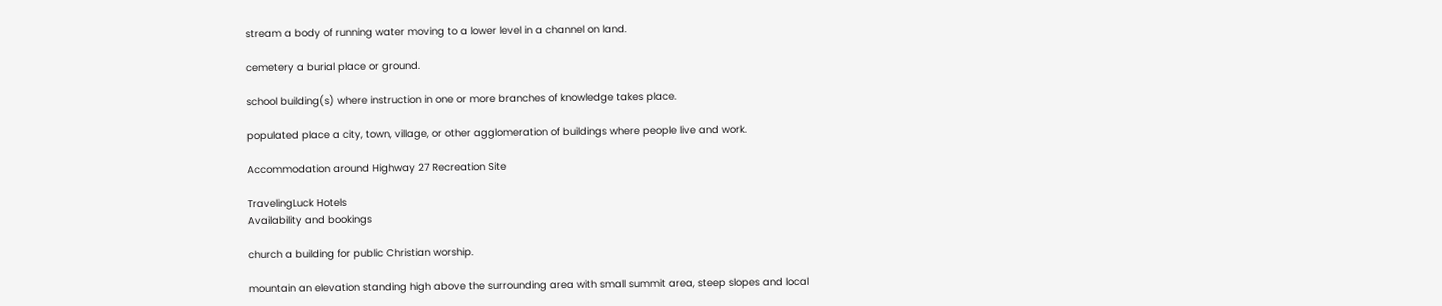stream a body of running water moving to a lower level in a channel on land.

cemetery a burial place or ground.

school building(s) where instruction in one or more branches of knowledge takes place.

populated place a city, town, village, or other agglomeration of buildings where people live and work.

Accommodation around Highway 27 Recreation Site

TravelingLuck Hotels
Availability and bookings

church a building for public Christian worship.

mountain an elevation standing high above the surrounding area with small summit area, steep slopes and local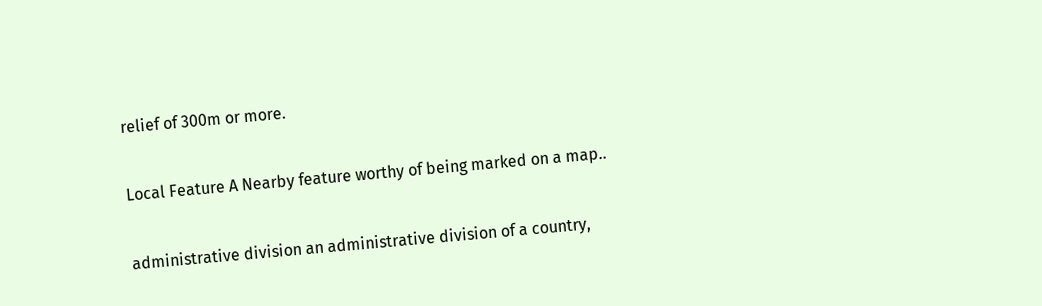relief of 300m or more.

Local Feature A Nearby feature worthy of being marked on a map..

administrative division an administrative division of a country,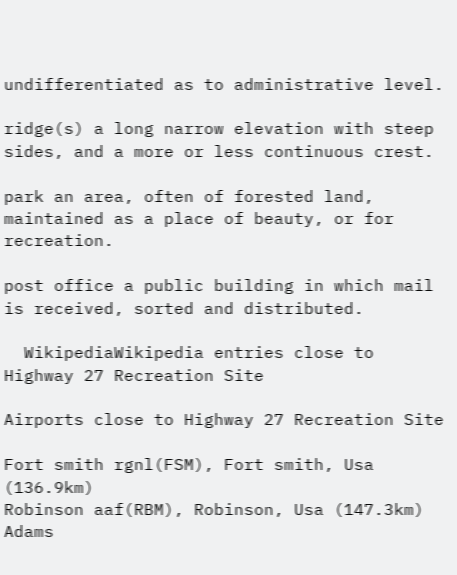undifferentiated as to administrative level.

ridge(s) a long narrow elevation with steep sides, and a more or less continuous crest.

park an area, often of forested land, maintained as a place of beauty, or for recreation.

post office a public building in which mail is received, sorted and distributed.

  WikipediaWikipedia entries close to Highway 27 Recreation Site

Airports close to Highway 27 Recreation Site

Fort smith rgnl(FSM), Fort smith, Usa (136.9km)
Robinson aaf(RBM), Robinson, Usa (147.3km)
Adams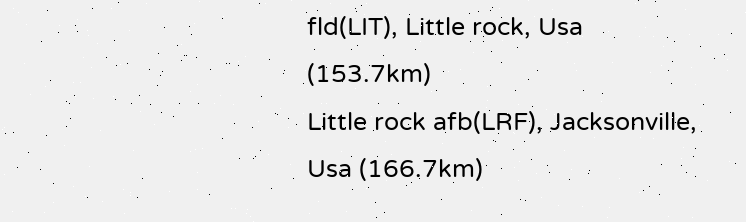fld(LIT), Little rock, Usa (153.7km)
Little rock afb(LRF), Jacksonville, Usa (166.7km)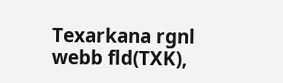Texarkana rgnl webb fld(TXK),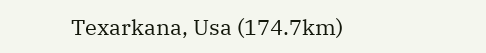Texarkana, Usa (174.7km)